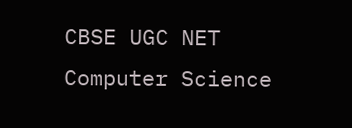CBSE UGC NET Computer Science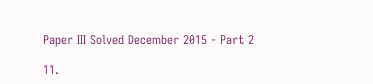Paper III Solved December 2015 - Part 2

11.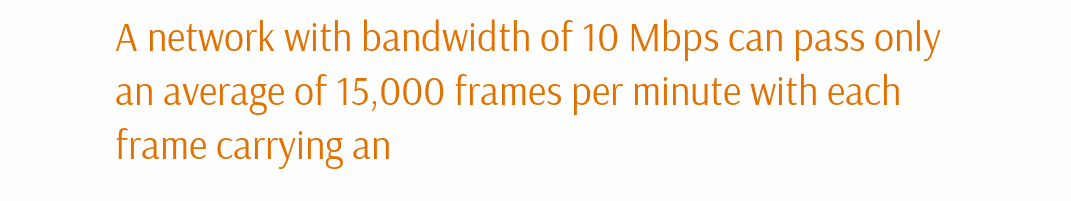A network with bandwidth of 10 Mbps can pass only an average of 15,000 frames per minute with each frame carrying an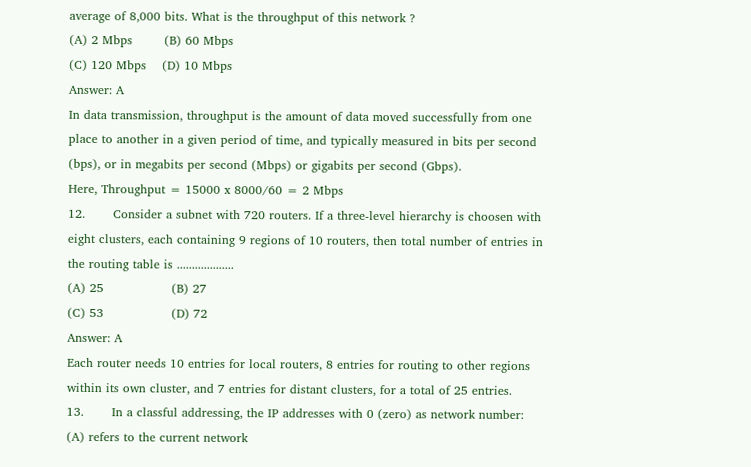average of 8,000 bits. What is the throughput of this network ?
(A) 2 Mbps        (B) 60 Mbps
(C) 120 Mbps    (D) 10 Mbps
Answer: A
In data transmission, throughput is the amount of data moved successfully from one place to another in a given period of time, and typically measured in bits per second (bps), or in megabits per second (Mbps) or gigabits per second (Gbps).
Here, Throughput = 15000 x 8000/60 = 2 Mbps
12.       Consider a subnet with 720 routers. If a three-level hierarchy is choosen with eight clusters, each containing 9 regions of 10 routers, then total number of entries in the routing table is ...................
(A) 25                 (B) 27
(C) 53                 (D) 72
Answer: A
Each router needs 10 entries for local routers, 8 entries for routing to other regions within its own cluster, and 7 entries for distant clusters, for a total of 25 entries.
13.       In a classful addressing, the IP addresses with 0 (zero) as network number:
(A) refers to the current network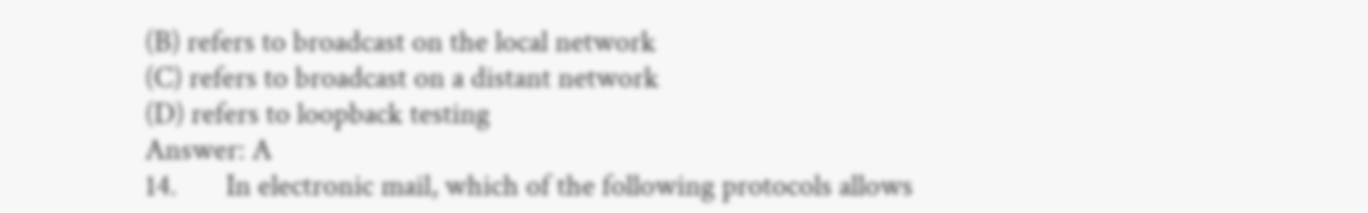(B) refers to broadcast on the local network
(C) refers to broadcast on a distant network
(D) refers to loopback testing
Answer: A
14.       In electronic mail, which of the following protocols allows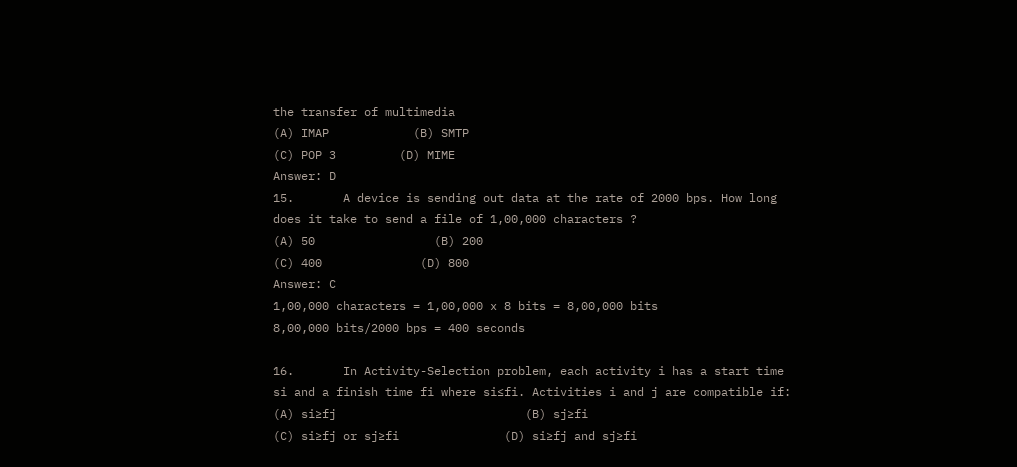the transfer of multimedia
(A) IMAP            (B) SMTP
(C) POP 3         (D) MIME
Answer: D
15.       A device is sending out data at the rate of 2000 bps. How long does it take to send a file of 1,00,000 characters ?
(A) 50                 (B) 200
(C) 400              (D) 800
Answer: C
1,00,000 characters = 1,00,000 x 8 bits = 8,00,000 bits
8,00,000 bits/2000 bps = 400 seconds

16.       In Activity-Selection problem, each activity i has a start time si and a finish time fi where si≤fi. Activities i and j are compatible if:
(A) si≥fj                           (B) sj≥fi
(C) si≥fj or sj≥fi               (D) si≥fj and sj≥fi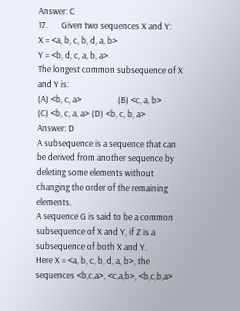Answer: C
17.       Given two sequences X and Y:
X = <a, b, c, b, d, a, b>
Y = <b, d, c, a, b, a>
The longest common subsequence of X and Y is:
(A) <b, c, a>                  (B) <c, a, b>
(C) <b, c, a, a> (D) <b, c, b, a>
Answer: D
A subsequence is a sequence that can be derived from another sequence by deleting some elements without changing the order of the remaining elements.
A sequence G is said to be a common subsequence of X and Y, if Z is a subsequence of both X and Y.
Here X = <a, b, c, b, d, a, b>, the sequences <b,c,a>, <c,a,b>, <b,c,b,a>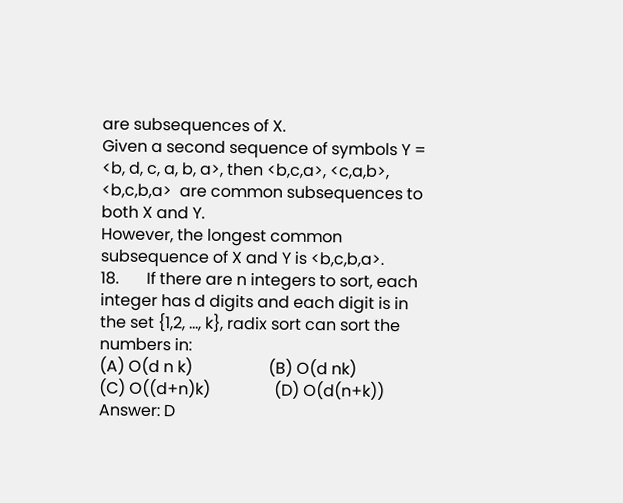are subsequences of X.
Given a second sequence of symbols Y = <b, d, c, a, b, a>, then <b,c,a>, <c,a,b>, <b,c,b,a>  are common subsequences to both X and Y.
However, the longest common subsequence of X and Y is <b,c,b,a>.
18.       If there are n integers to sort, each integer has d digits and each digit is in the set {1,2, ..., k}, radix sort can sort the numbers in:
(A) O(d n k)                   (B) O(d nk)
(C) O((d+n)k)                (D) O(d(n+k))
Answer: D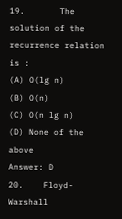19.       The solution of the recurrence relation
is :
(A) O(lg n)         (B) O(n)
(C) O(n lg n)     (D) None of the above
Answer: D
20.    Floyd-Warshall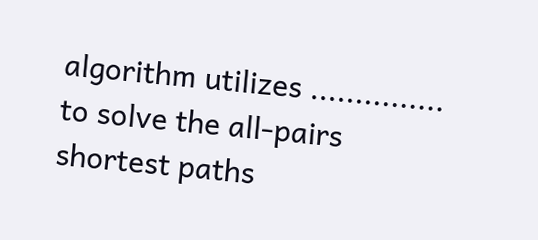algorithm utilizes ............... to solve the all-pairs shortest paths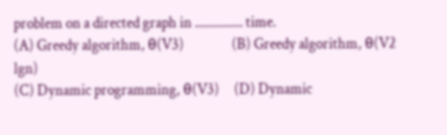problem on a directed graph in ................ time.
(A) Greedy algorithm, θ(V3)                (B) Greedy algorithm, θ(V2 lgn)
(C) Dynamic programming, θ(V3)     (D) Dynamic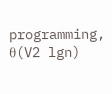programming, θ(V2 lgn)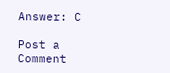Answer: C

Post a Comment